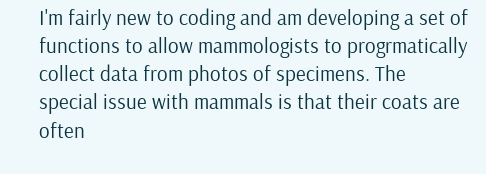I'm fairly new to coding and am developing a set of functions to allow mammologists to progrmatically collect data from photos of specimens. The special issue with mammals is that their coats are often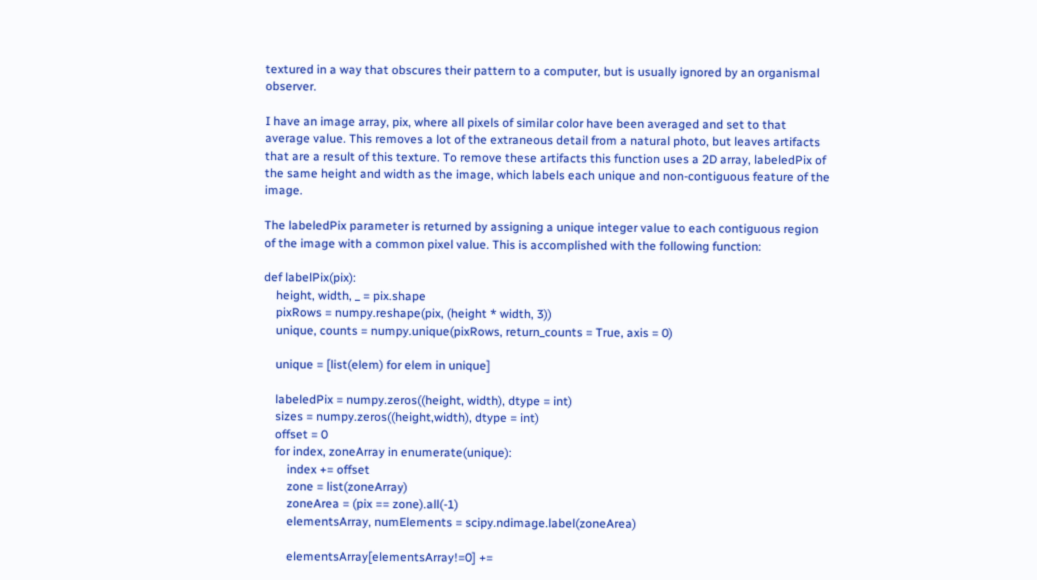textured in a way that obscures their pattern to a computer, but is usually ignored by an organismal observer.

I have an image array, pix, where all pixels of similar color have been averaged and set to that average value. This removes a lot of the extraneous detail from a natural photo, but leaves artifacts that are a result of this texture. To remove these artifacts this function uses a 2D array, labeledPix of the same height and width as the image, which labels each unique and non-contiguous feature of the image.

The labeledPix parameter is returned by assigning a unique integer value to each contiguous region of the image with a common pixel value. This is accomplished with the following function:

def labelPix(pix):
    height, width, _ = pix.shape
    pixRows = numpy.reshape(pix, (height * width, 3))
    unique, counts = numpy.unique(pixRows, return_counts = True, axis = 0)

    unique = [list(elem) for elem in unique]

    labeledPix = numpy.zeros((height, width), dtype = int)
    sizes = numpy.zeros((height,width), dtype = int)
    offset = 0
    for index, zoneArray in enumerate(unique):
        index += offset
        zone = list(zoneArray)
        zoneArea = (pix == zone).all(-1)
        elementsArray, numElements = scipy.ndimage.label(zoneArea)

        elementsArray[elementsArray!=0] +=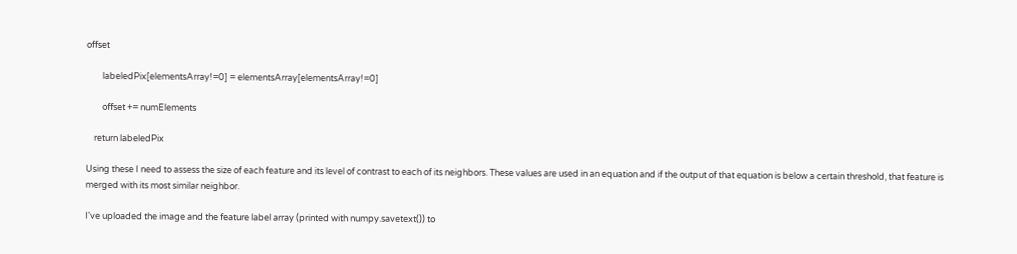offset

        labeledPix[elementsArray!=0] = elementsArray[elementsArray!=0]

        offset += numElements

    return labeledPix

Using these I need to assess the size of each feature and its level of contrast to each of its neighbors. These values are used in an equation and if the output of that equation is below a certain threshold, that feature is merged with its most similar neighbor.

I've uploaded the image and the feature label array (printed with numpy.savetext()) to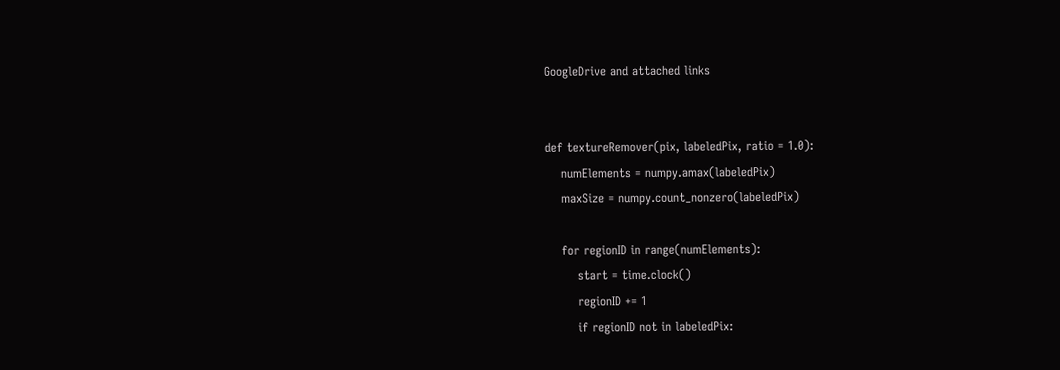GoogleDrive and attached links


def textureRemover(pix, labeledPix, ratio = 1.0):
    numElements = numpy.amax(labeledPix)
    maxSize = numpy.count_nonzero(labeledPix)

    for regionID in range(numElements):
        start = time.clock()
        regionID += 1
        if regionID not in labeledPix: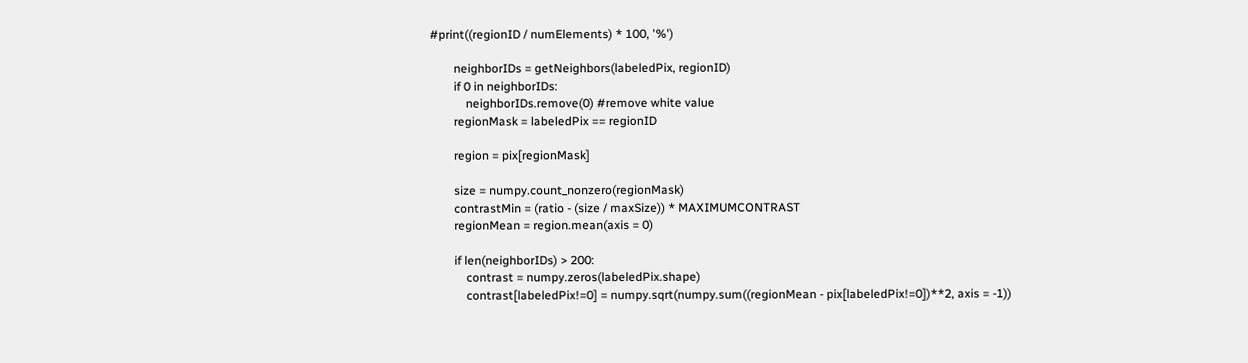#print((regionID / numElements) * 100, '%')

        neighborIDs = getNeighbors(labeledPix, regionID)
        if 0 in neighborIDs:
            neighborIDs.remove(0) #remove white value
        regionMask = labeledPix == regionID

        region = pix[regionMask]

        size = numpy.count_nonzero(regionMask)
        contrastMin = (ratio - (size / maxSize)) * MAXIMUMCONTRAST
        regionMean = region.mean(axis = 0)

        if len(neighborIDs) > 200:
            contrast = numpy.zeros(labeledPix.shape)
            contrast[labeledPix!=0] = numpy.sqrt(numpy.sum((regionMean - pix[labeledPix!=0])**2, axis = -1))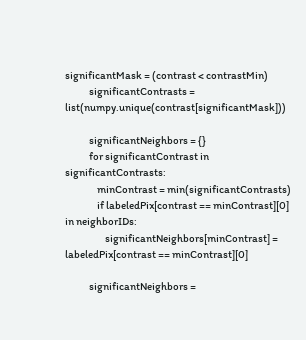significantMask = (contrast < contrastMin)
            significantContrasts = list(numpy.unique(contrast[significantMask]))

            significantNeighbors = {}
            for significantContrast in significantContrasts:
                minContrast = min(significantContrasts)
                if labeledPix[contrast == minContrast][0] in neighborIDs:
                    significantNeighbors[minContrast] = labeledPix[contrast == minContrast][0]

            significantNeighbors =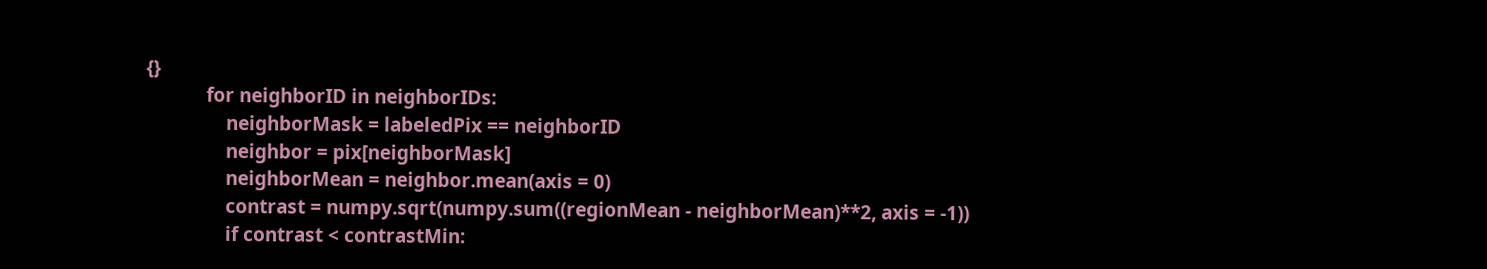{}
            for neighborID in neighborIDs:
                neighborMask = labeledPix == neighborID
                neighbor = pix[neighborMask]
                neighborMean = neighbor.mean(axis = 0)
                contrast = numpy.sqrt(numpy.sum((regionMean - neighborMean)**2, axis = -1))
                if contrast < contrastMin: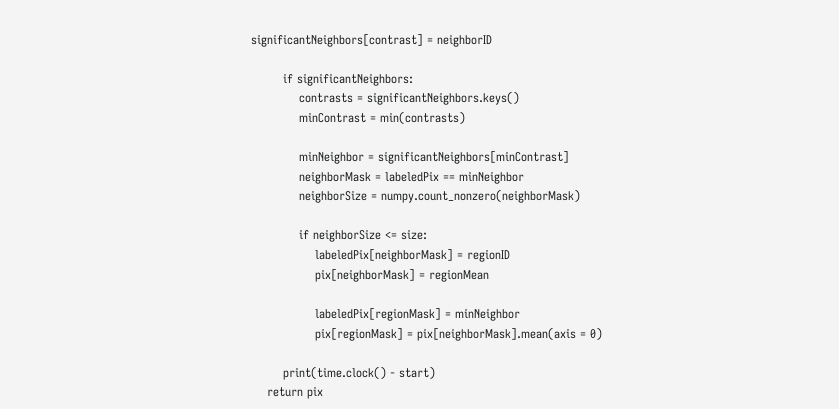significantNeighbors[contrast] = neighborID

        if significantNeighbors:
            contrasts = significantNeighbors.keys()
            minContrast = min(contrasts)

            minNeighbor = significantNeighbors[minContrast]
            neighborMask = labeledPix == minNeighbor
            neighborSize = numpy.count_nonzero(neighborMask)

            if neighborSize <= size:
                labeledPix[neighborMask] = regionID
                pix[neighborMask] = regionMean

                labeledPix[regionMask] = minNeighbor
                pix[regionMask] = pix[neighborMask].mean(axis = 0)

        print(time.clock() - start)
    return pix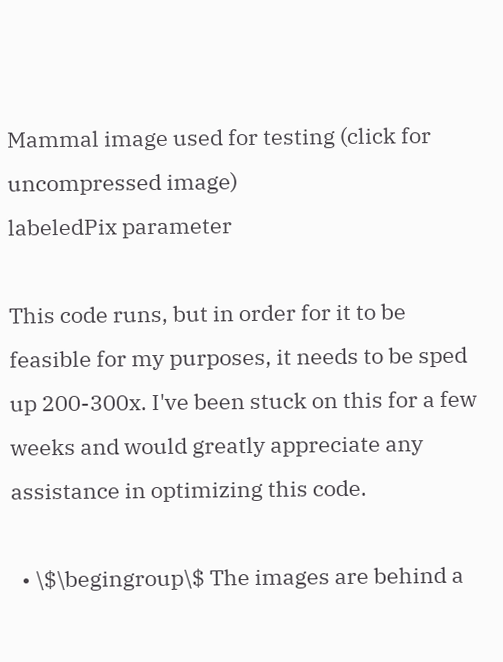Mammal image used for testing (click for uncompressed image)
labeledPix parameter

This code runs, but in order for it to be feasible for my purposes, it needs to be sped up 200-300x. I've been stuck on this for a few weeks and would greatly appreciate any assistance in optimizing this code.

  • \$\begingroup\$ The images are behind a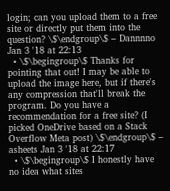login; can you upload them to a free site or directly put them into the question? \$\endgroup\$ – Dannnno Jan 3 '18 at 22:13
  • \$\begingroup\$ Thanks for pointing that out! I may be able to upload the image here, but if there's any compression that'll break the program. Do you have a recommendation for a free site? (I picked OneDrive based on a Stack Overflow Meta post) \$\endgroup\$ – asheets Jan 3 '18 at 22:17
  • \$\begingroup\$ I honestly have no idea what sites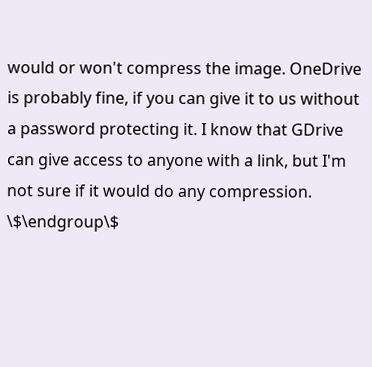would or won't compress the image. OneDrive is probably fine, if you can give it to us without a password protecting it. I know that GDrive can give access to anyone with a link, but I'm not sure if it would do any compression. \$\endgroup\$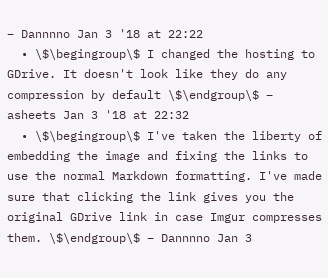– Dannnno Jan 3 '18 at 22:22
  • \$\begingroup\$ I changed the hosting to GDrive. It doesn't look like they do any compression by default \$\endgroup\$ – asheets Jan 3 '18 at 22:32
  • \$\begingroup\$ I've taken the liberty of embedding the image and fixing the links to use the normal Markdown formatting. I've made sure that clicking the link gives you the original GDrive link in case Imgur compresses them. \$\endgroup\$ – Dannnno Jan 3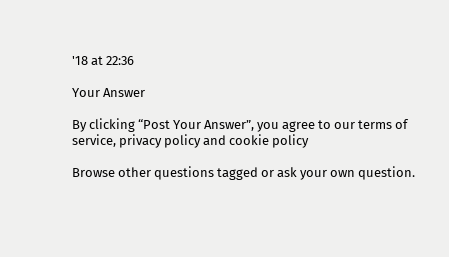'18 at 22:36

Your Answer

By clicking “Post Your Answer”, you agree to our terms of service, privacy policy and cookie policy

Browse other questions tagged or ask your own question.